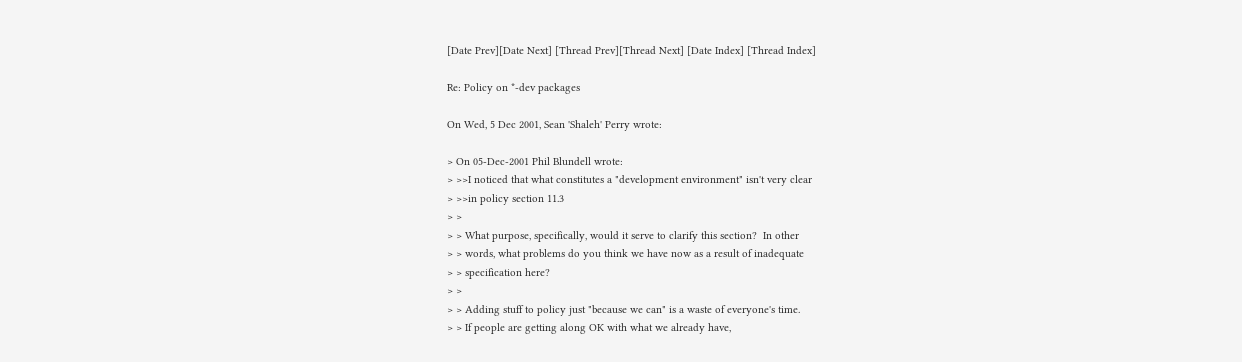[Date Prev][Date Next] [Thread Prev][Thread Next] [Date Index] [Thread Index]

Re: Policy on *-dev packages

On Wed, 5 Dec 2001, Sean 'Shaleh' Perry wrote:

> On 05-Dec-2001 Phil Blundell wrote:
> >>I noticed that what constitutes a "development environment" isn't very clear
> >>in policy section 11.3
> >
> > What purpose, specifically, would it serve to clarify this section?  In other
> > words, what problems do you think we have now as a result of inadequate
> > specification here?
> >
> > Adding stuff to policy just "because we can" is a waste of everyone's time.
> > If people are getting along OK with what we already have,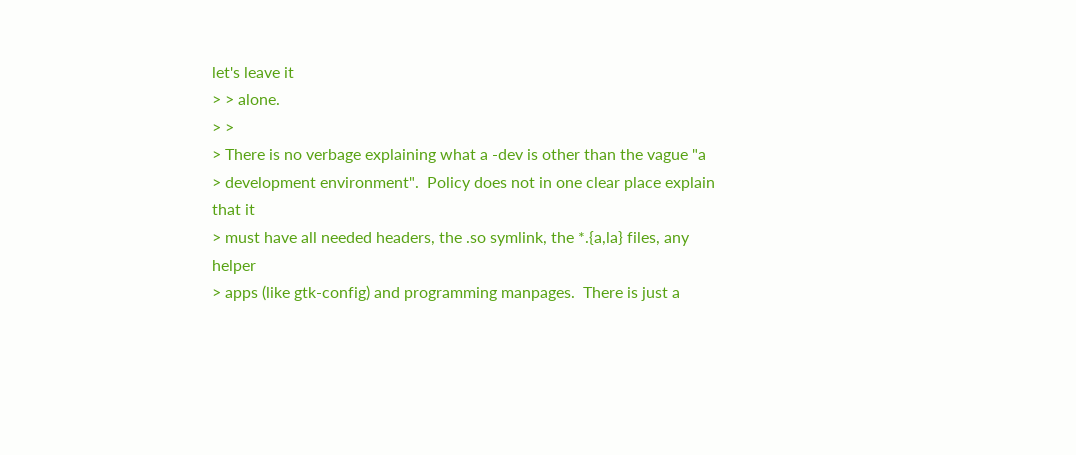let's leave it
> > alone.
> >
> There is no verbage explaining what a -dev is other than the vague "a
> development environment".  Policy does not in one clear place explain that it
> must have all needed headers, the .so symlink, the *.{a,la} files, any helper
> apps (like gtk-config) and programming manpages.  There is just a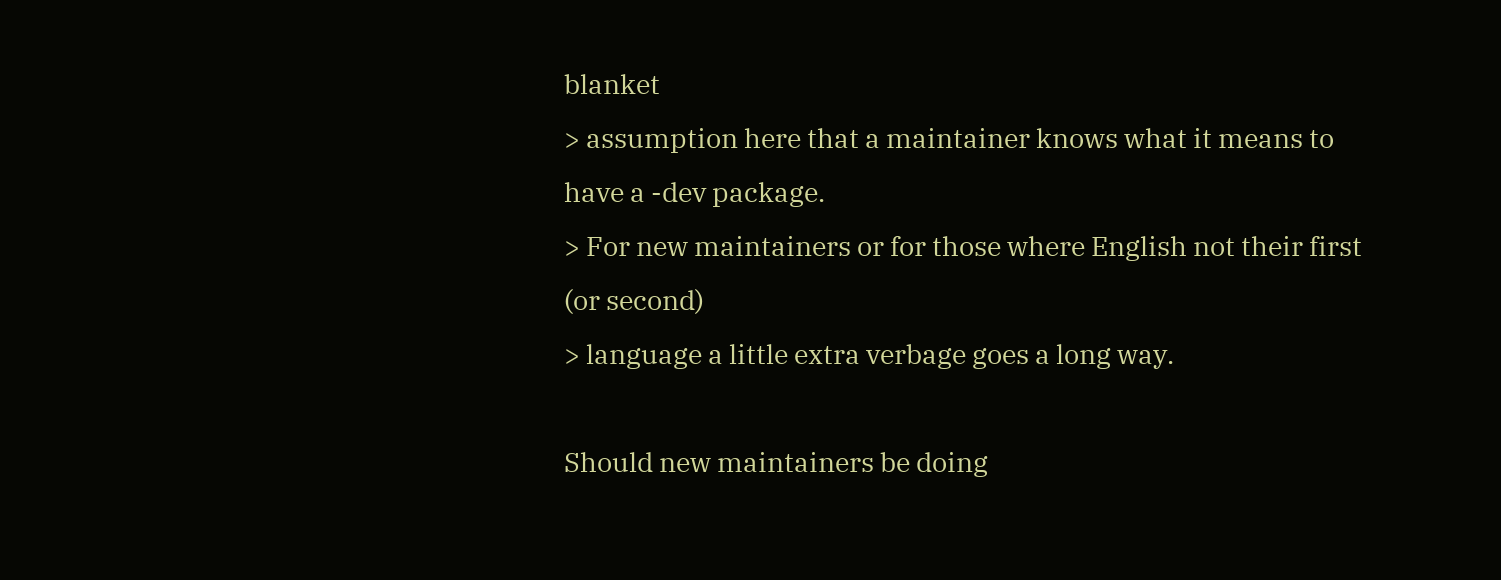blanket
> assumption here that a maintainer knows what it means to have a -dev package.
> For new maintainers or for those where English not their first (or second)
> language a little extra verbage goes a long way.

Should new maintainers be doing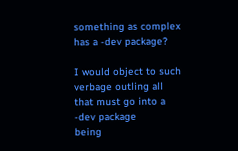something as complex has a -dev package?

I would object to such verbage outling all that must go into a -dev package
being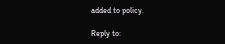added to policy.

Reply to: